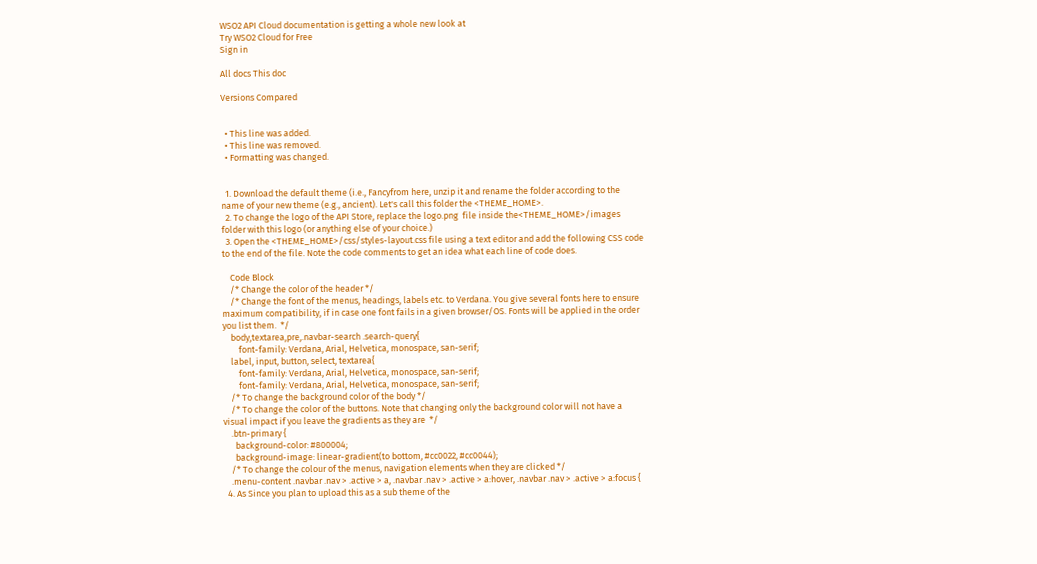WSO2 API Cloud documentation is getting a whole new look at
Try WSO2 Cloud for Free
Sign in

All docs This doc

Versions Compared


  • This line was added.
  • This line was removed.
  • Formatting was changed.


  1. Download the default theme (i.e., Fancyfrom here, unzip it and rename the folder according to the name of your new theme (e.g., ancient). Let's call this folder the <THEME_HOME>.
  2. To change the logo of the API Store, replace the logo.png  file inside the<THEME_HOME>/images folder with this logo (or anything else of your choice.)
  3. Open the <THEME_HOME>/css/styles-layout.css file using a text editor and add the following CSS code to the end of the file. Note the code comments to get an idea what each line of code does.

    Code Block
    /* Change the color of the header */
    /* Change the font of the menus, headings, labels etc. to Verdana. You give several fonts here to ensure maximum compatibility, if in case one font fails in a given browser/OS. Fonts will be applied in the order you list them.  */
    body,textarea,pre,.navbar-search .search-query{
        font-family: Verdana, Arial, Helvetica, monospace, san-serif;
    label, input, button, select, textarea{
        font-family: Verdana, Arial, Helvetica, monospace, san-serif;
        font-family: Verdana, Arial, Helvetica, monospace, san-serif;
    /* To change the background color of the body */
    /* To change the color of the buttons. Note that changing only the background color will not have a visual impact if you leave the gradients as they are  */
    .btn-primary {
      background-color: #800004;
      background-image: linear-gradient(to bottom, #cc0022, #cc0044);
    /* To change the colour of the menus, navigation elements when they are clicked */
    .menu-content .navbar .nav > .active > a, .navbar .nav > .active > a:hover, .navbar .nav > .active > a:focus {
  4. As Since you plan to upload this as a sub theme of the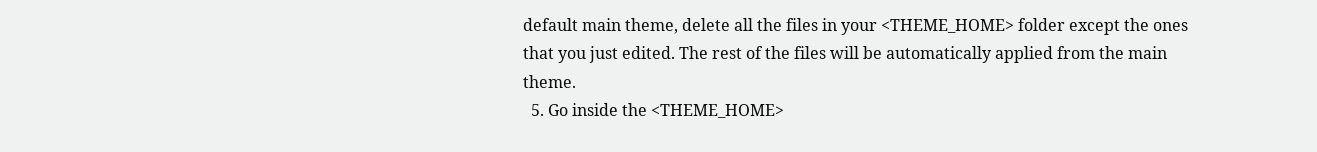default main theme, delete all the files in your <THEME_HOME> folder except the ones that you just edited. The rest of the files will be automatically applied from the main theme.
  5. Go inside the <THEME_HOME>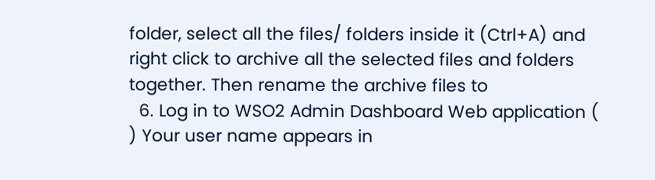folder, select all the files/ folders inside it (Ctrl+A) and right click to archive all the selected files and folders together. Then rename the archive files to
  6. Log in to WSO2 Admin Dashboard Web application ( ) Your user name appears in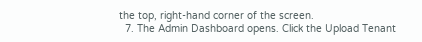the top, right-hand corner of the screen.
  7. The Admin Dashboard opens. Click the Upload Tenant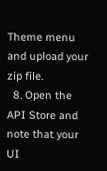Theme menu and upload your zip file.
  8. Open the API Store and note that your UI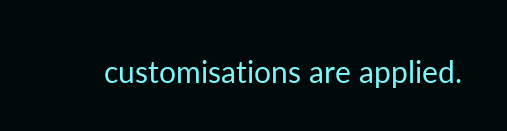customisations are applied.